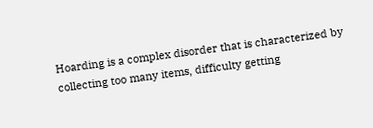Hoarding is a complex disorder that is characterized by collecting too many items, difficulty getting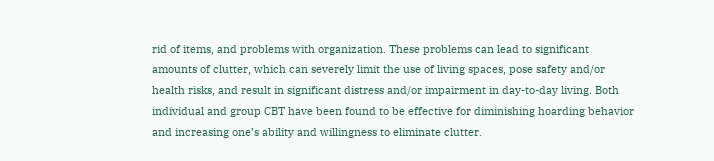rid of items, and problems with organization. These problems can lead to significant amounts of clutter, which can severely limit the use of living spaces, pose safety and/or health risks, and result in significant distress and/or impairment in day-to-day living. Both individual and group CBT have been found to be effective for diminishing hoarding behavior and increasing one’s ability and willingness to eliminate clutter.